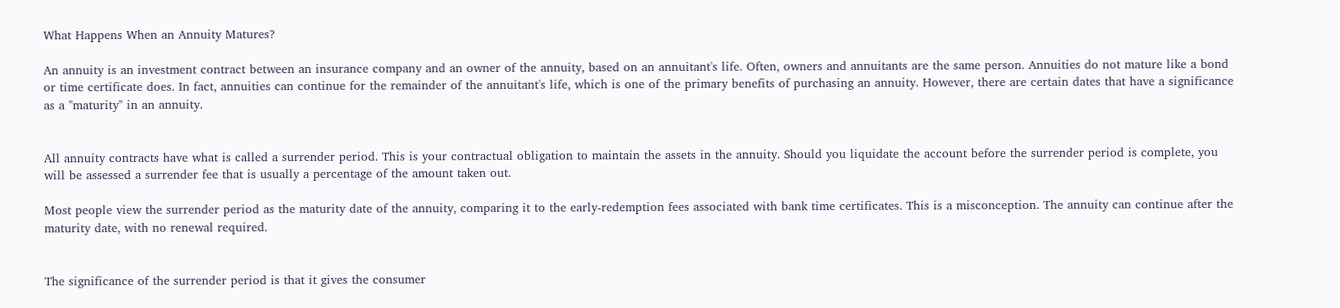What Happens When an Annuity Matures?

An annuity is an investment contract between an insurance company and an owner of the annuity, based on an annuitant's life. Often, owners and annuitants are the same person. Annuities do not mature like a bond or time certificate does. In fact, annuities can continue for the remainder of the annuitant's life, which is one of the primary benefits of purchasing an annuity. However, there are certain dates that have a significance as a "maturity" in an annuity.


All annuity contracts have what is called a surrender period. This is your contractual obligation to maintain the assets in the annuity. Should you liquidate the account before the surrender period is complete, you will be assessed a surrender fee that is usually a percentage of the amount taken out.

Most people view the surrender period as the maturity date of the annuity, comparing it to the early-redemption fees associated with bank time certificates. This is a misconception. The annuity can continue after the maturity date, with no renewal required.


The significance of the surrender period is that it gives the consumer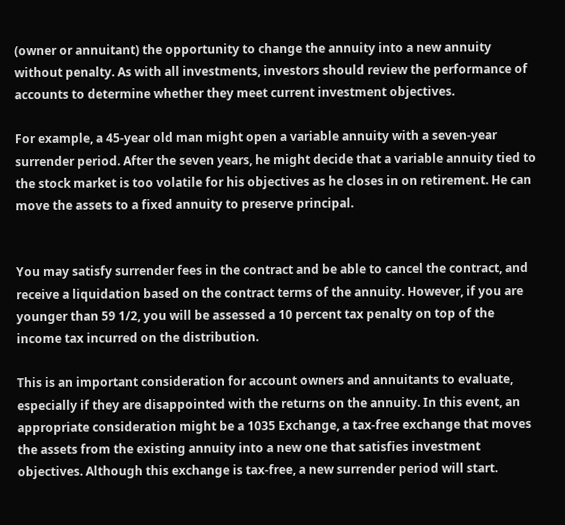(owner or annuitant) the opportunity to change the annuity into a new annuity without penalty. As with all investments, investors should review the performance of accounts to determine whether they meet current investment objectives.

For example, a 45-year old man might open a variable annuity with a seven-year surrender period. After the seven years, he might decide that a variable annuity tied to the stock market is too volatile for his objectives as he closes in on retirement. He can move the assets to a fixed annuity to preserve principal.


You may satisfy surrender fees in the contract and be able to cancel the contract, and receive a liquidation based on the contract terms of the annuity. However, if you are younger than 59 1/2, you will be assessed a 10 percent tax penalty on top of the income tax incurred on the distribution.

This is an important consideration for account owners and annuitants to evaluate, especially if they are disappointed with the returns on the annuity. In this event, an appropriate consideration might be a 1035 Exchange, a tax-free exchange that moves the assets from the existing annuity into a new one that satisfies investment objectives. Although this exchange is tax-free, a new surrender period will start.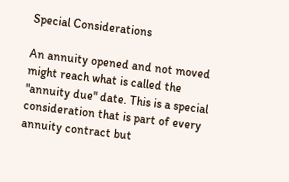Special Considerations

An annuity opened and not moved might reach what is called the "annuity due" date. This is a special consideration that is part of every annuity contract but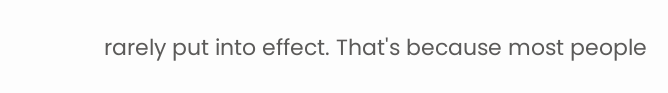rarely put into effect. That's because most people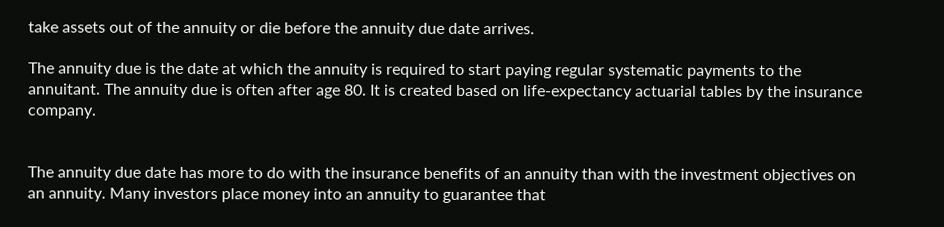take assets out of the annuity or die before the annuity due date arrives.

The annuity due is the date at which the annuity is required to start paying regular systematic payments to the annuitant. The annuity due is often after age 80. It is created based on life-expectancy actuarial tables by the insurance company.


The annuity due date has more to do with the insurance benefits of an annuity than with the investment objectives on an annuity. Many investors place money into an annuity to guarantee that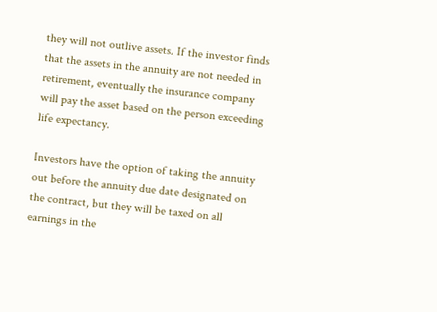they will not outlive assets. If the investor finds that the assets in the annuity are not needed in retirement, eventually the insurance company will pay the asset based on the person exceeding life expectancy.

Investors have the option of taking the annuity out before the annuity due date designated on the contract, but they will be taxed on all earnings in the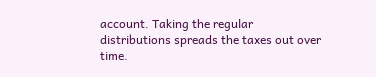account. Taking the regular distributions spreads the taxes out over time.